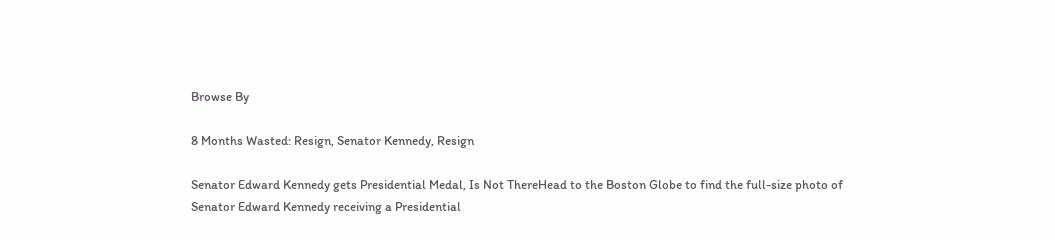Browse By

8 Months Wasted: Resign, Senator Kennedy, Resign

Senator Edward Kennedy gets Presidential Medal, Is Not ThereHead to the Boston Globe to find the full-size photo of Senator Edward Kennedy receiving a Presidential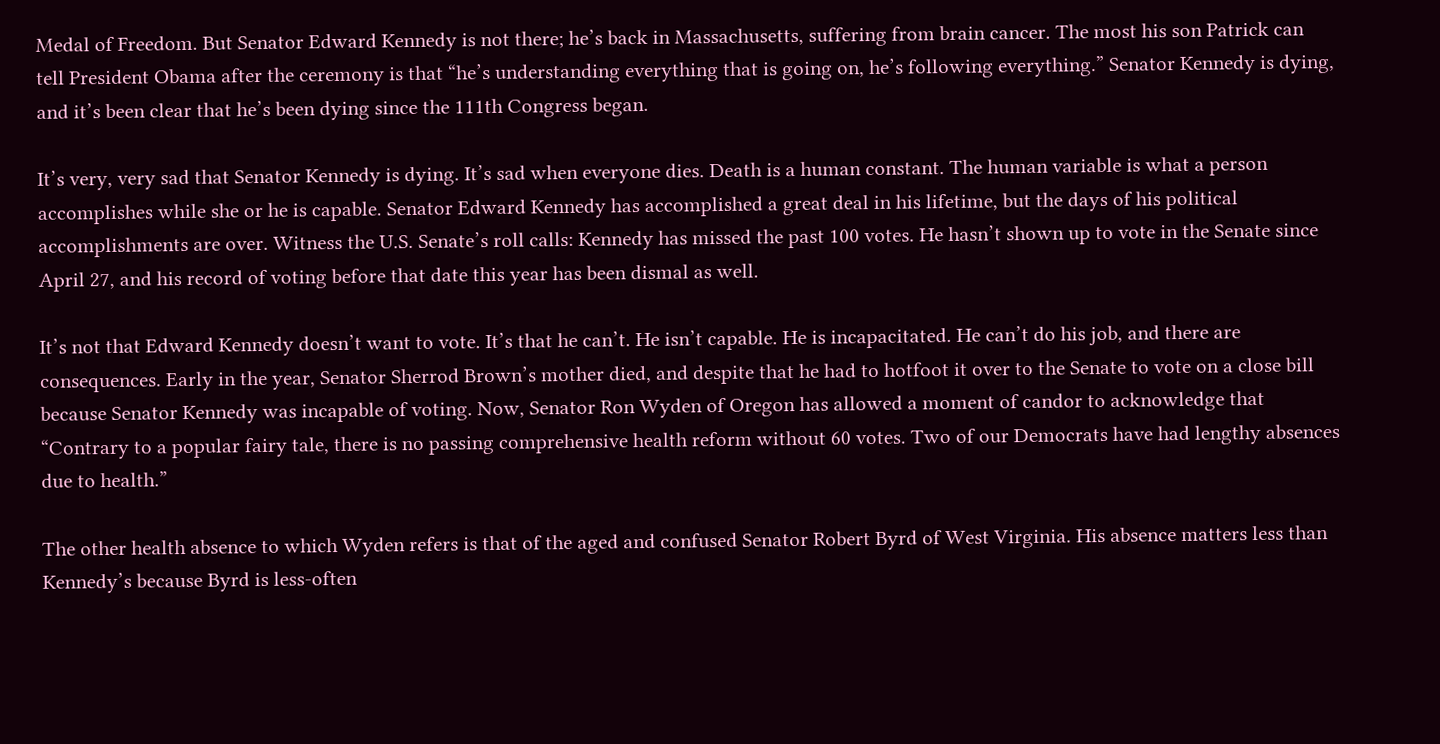Medal of Freedom. But Senator Edward Kennedy is not there; he’s back in Massachusetts, suffering from brain cancer. The most his son Patrick can tell President Obama after the ceremony is that “he’s understanding everything that is going on, he’s following everything.” Senator Kennedy is dying, and it’s been clear that he’s been dying since the 111th Congress began.

It’s very, very sad that Senator Kennedy is dying. It’s sad when everyone dies. Death is a human constant. The human variable is what a person accomplishes while she or he is capable. Senator Edward Kennedy has accomplished a great deal in his lifetime, but the days of his political accomplishments are over. Witness the U.S. Senate’s roll calls: Kennedy has missed the past 100 votes. He hasn’t shown up to vote in the Senate since April 27, and his record of voting before that date this year has been dismal as well.

It’s not that Edward Kennedy doesn’t want to vote. It’s that he can’t. He isn’t capable. He is incapacitated. He can’t do his job, and there are consequences. Early in the year, Senator Sherrod Brown’s mother died, and despite that he had to hotfoot it over to the Senate to vote on a close bill because Senator Kennedy was incapable of voting. Now, Senator Ron Wyden of Oregon has allowed a moment of candor to acknowledge that “Contrary to a popular fairy tale, there is no passing comprehensive health reform without 60 votes. Two of our Democrats have had lengthy absences due to health.”

The other health absence to which Wyden refers is that of the aged and confused Senator Robert Byrd of West Virginia. His absence matters less than Kennedy’s because Byrd is less-often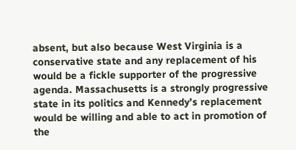absent, but also because West Virginia is a conservative state and any replacement of his would be a fickle supporter of the progressive agenda. Massachusetts is a strongly progressive state in its politics and Kennedy’s replacement would be willing and able to act in promotion of the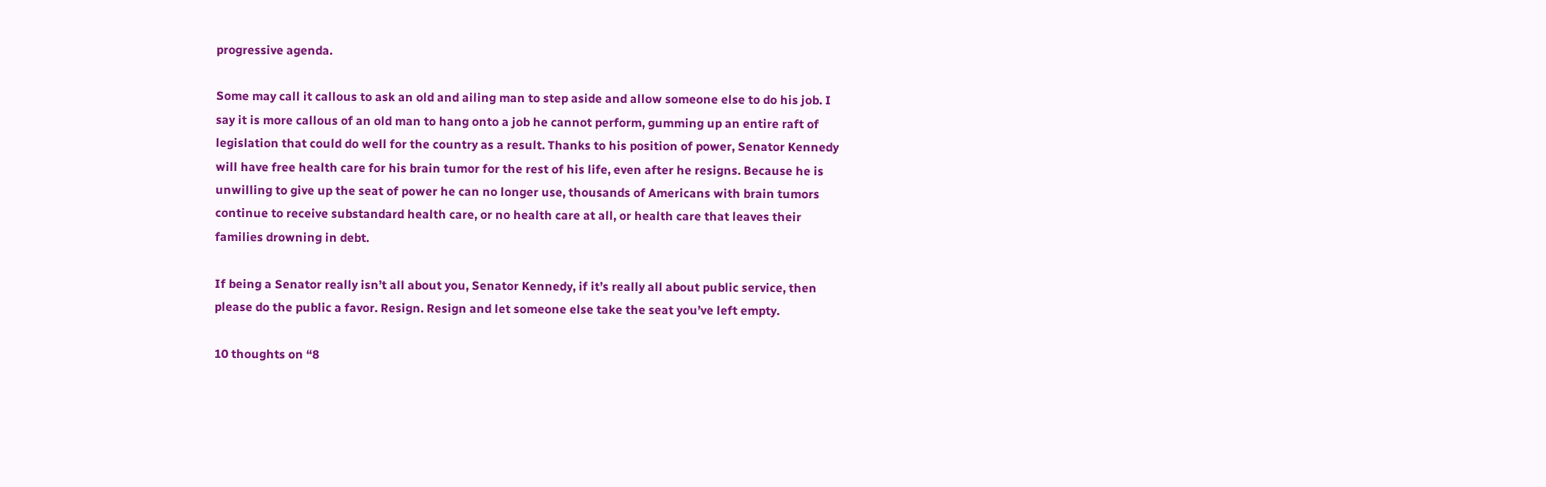progressive agenda.

Some may call it callous to ask an old and ailing man to step aside and allow someone else to do his job. I say it is more callous of an old man to hang onto a job he cannot perform, gumming up an entire raft of legislation that could do well for the country as a result. Thanks to his position of power, Senator Kennedy will have free health care for his brain tumor for the rest of his life, even after he resigns. Because he is unwilling to give up the seat of power he can no longer use, thousands of Americans with brain tumors continue to receive substandard health care, or no health care at all, or health care that leaves their families drowning in debt.

If being a Senator really isn’t all about you, Senator Kennedy, if it’s really all about public service, then please do the public a favor. Resign. Resign and let someone else take the seat you’ve left empty.

10 thoughts on “8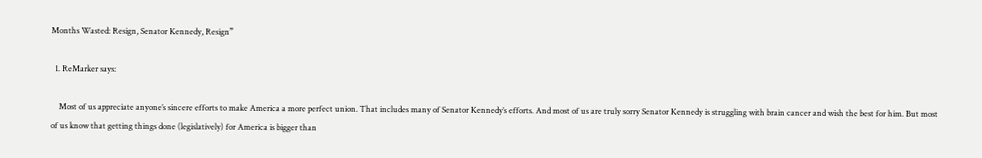Months Wasted: Resign, Senator Kennedy, Resign”

  1. ReMarker says:

    Most of us appreciate anyone’s sincere efforts to make America a more perfect union. That includes many of Senator Kennedy’s efforts. And most of us are truly sorry Senator Kennedy is struggling with brain cancer and wish the best for him. But most of us know that getting things done (legislatively) for America is bigger than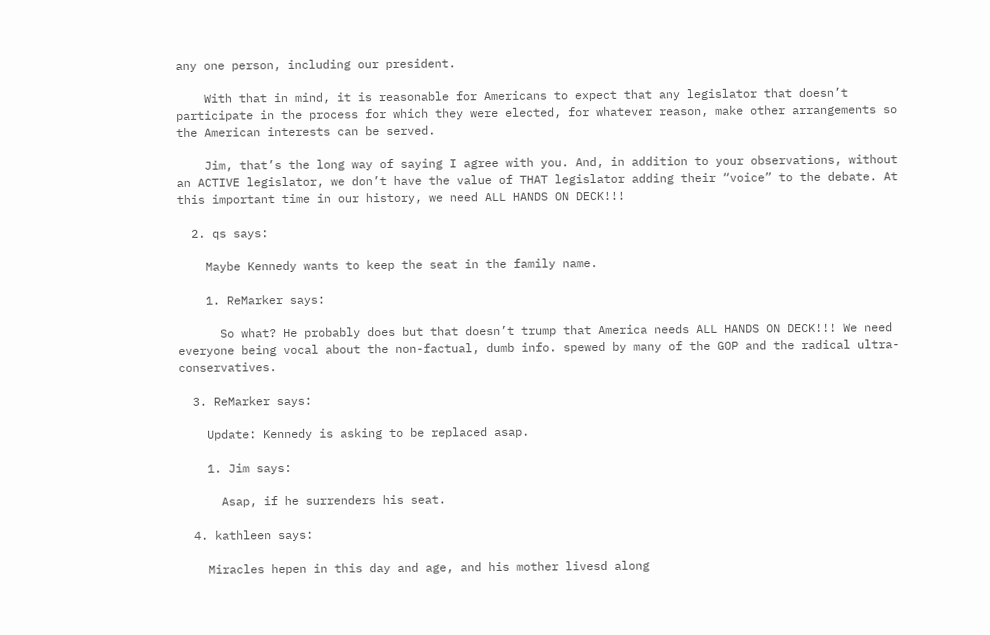any one person, including our president.

    With that in mind, it is reasonable for Americans to expect that any legislator that doesn’t participate in the process for which they were elected, for whatever reason, make other arrangements so the American interests can be served.

    Jim, that’s the long way of saying I agree with you. And, in addition to your observations, without an ACTIVE legislator, we don’t have the value of THAT legislator adding their “voice” to the debate. At this important time in our history, we need ALL HANDS ON DECK!!!

  2. qs says:

    Maybe Kennedy wants to keep the seat in the family name.

    1. ReMarker says:

      So what? He probably does but that doesn’t trump that America needs ALL HANDS ON DECK!!! We need everyone being vocal about the non-factual, dumb info. spewed by many of the GOP and the radical ultra-conservatives.

  3. ReMarker says:

    Update: Kennedy is asking to be replaced asap.

    1. Jim says:

      Asap, if he surrenders his seat.

  4. kathleen says:

    Miracles hepen in this day and age, and his mother livesd along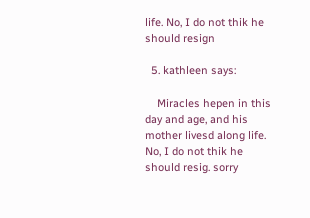life. No, I do not thik he should resign

  5. kathleen says:

    Miracles hepen in this day and age, and his mother livesd along life. No, I do not thik he should resig. sorry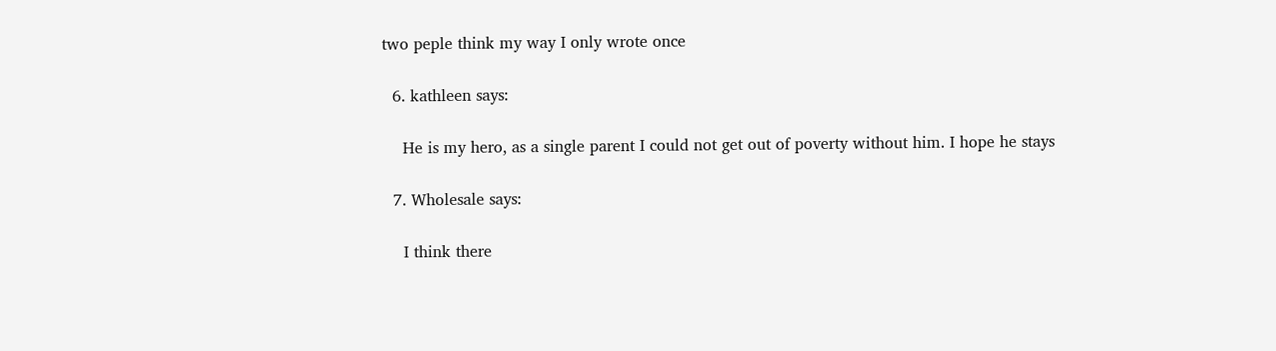two peple think my way I only wrote once

  6. kathleen says:

    He is my hero, as a single parent I could not get out of poverty without him. I hope he stays

  7. Wholesale says:

    I think there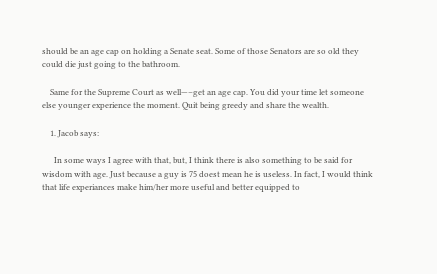should be an age cap on holding a Senate seat. Some of those Senators are so old they could die just going to the bathroom.

    Same for the Supreme Court as well—–get an age cap. You did your time let someone else younger experience the moment. Quit being greedy and share the wealth.

    1. Jacob says:

      In some ways I agree with that, but, I think there is also something to be said for wisdom with age. Just because a guy is 75 doest mean he is useless. In fact, I would think that life experiances make him/her more useful and better equipped to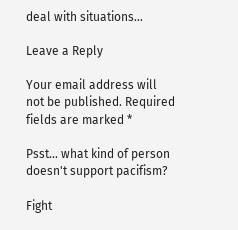deal with situations…

Leave a Reply

Your email address will not be published. Required fields are marked *

Psst... what kind of person doesn't support pacifism?

Fight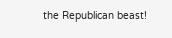the Republican beast!